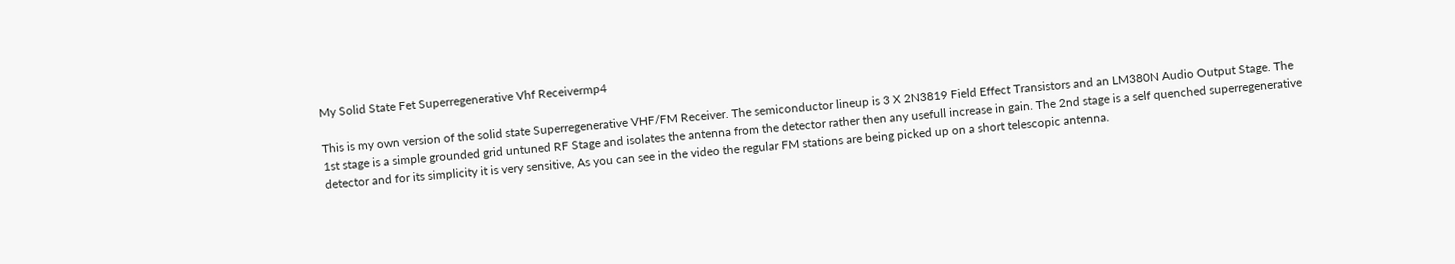My Solid State Fet Superregenerative Vhf Receivermp4

This is my own version of the solid state Superregenerative VHF/FM Receiver. The semiconductor lineup is 3 X 2N3819 Field Effect Transistors and an LM380N Audio Output Stage. The 1st stage is a simple grounded grid untuned RF Stage and isolates the antenna from the detector rather then any usefull increase in gain. The 2nd stage is a self quenched superregenerative detector and for its simplicity it is very sensitive, As you can see in the video the regular FM stations are being picked up on a short telescopic antenna.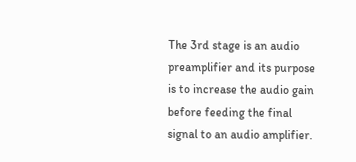The 3rd stage is an audio preamplifier and its purpose is to increase the audio gain before feeding the final signal to an audio amplifier.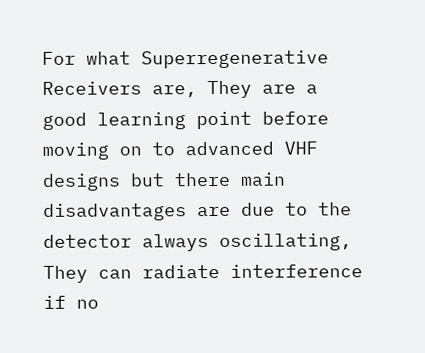For what Superregenerative Receivers are, They are a good learning point before moving on to advanced VHF designs but there main disadvantages are due to the detector always oscillating,  They can radiate interference if no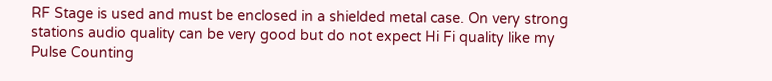RF Stage is used and must be enclosed in a shielded metal case. On very strong stations audio quality can be very good but do not expect Hi Fi quality like my Pulse Counting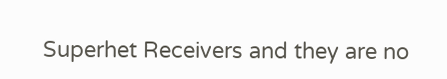Superhet Receivers and they are no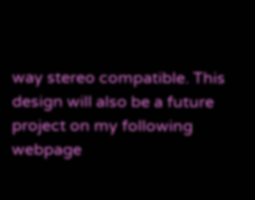way stereo compatible. This design will also be a future project on my following webpage